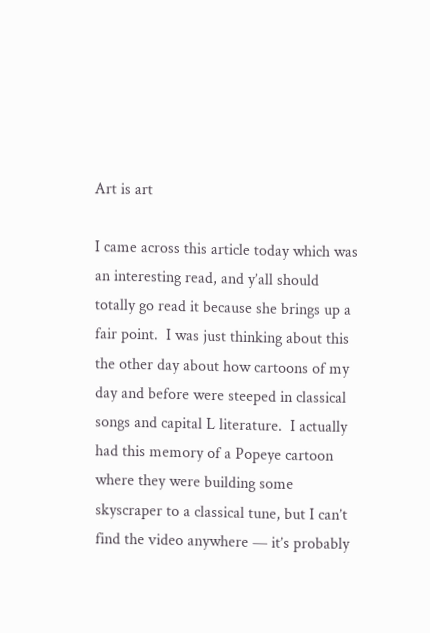Art is art

I came across this article today which was an interesting read, and y’all should totally go read it because she brings up a fair point.  I was just thinking about this the other day about how cartoons of my day and before were steeped in classical songs and capital L literature.  I actually had this memory of a Popeye cartoon where they were building some skyscraper to a classical tune, but I can’t find the video anywhere — it’s probably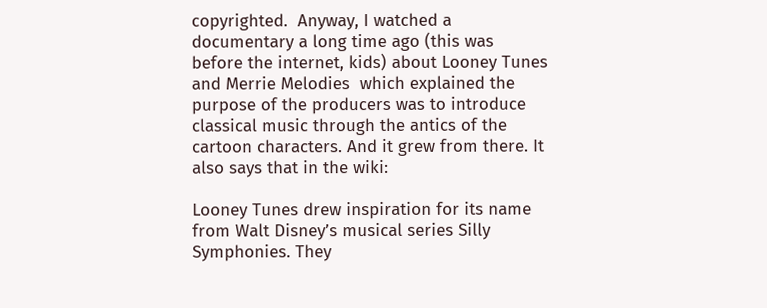copyrighted.  Anyway, I watched a documentary a long time ago (this was before the internet, kids) about Looney Tunes  and Merrie Melodies  which explained the purpose of the producers was to introduce classical music through the antics of the cartoon characters. And it grew from there. It also says that in the wiki:

Looney Tunes drew inspiration for its name from Walt Disney’s musical series Silly Symphonies. They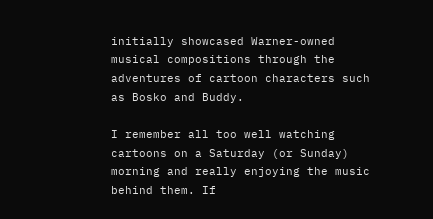initially showcased Warner-owned musical compositions through the adventures of cartoon characters such as Bosko and Buddy.

I remember all too well watching cartoons on a Saturday (or Sunday) morning and really enjoying the music behind them. If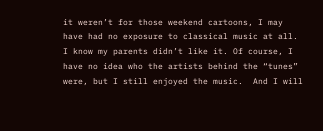it weren’t for those weekend cartoons, I may have had no exposure to classical music at all. I know my parents didn’t like it. Of course, I have no idea who the artists behind the “tunes” were, but I still enjoyed the music.  And I will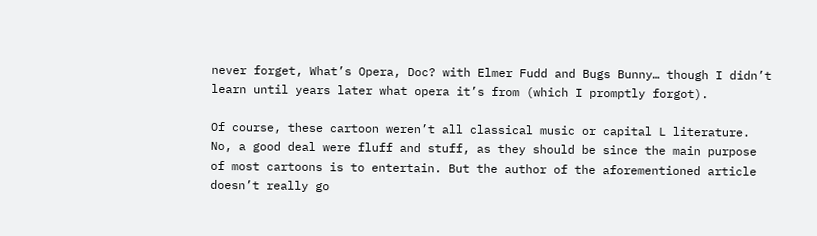never forget, What’s Opera, Doc? with Elmer Fudd and Bugs Bunny… though I didn’t learn until years later what opera it’s from (which I promptly forgot).

Of course, these cartoon weren’t all classical music or capital L literature. No, a good deal were fluff and stuff, as they should be since the main purpose of most cartoons is to entertain. But the author of the aforementioned article doesn’t really go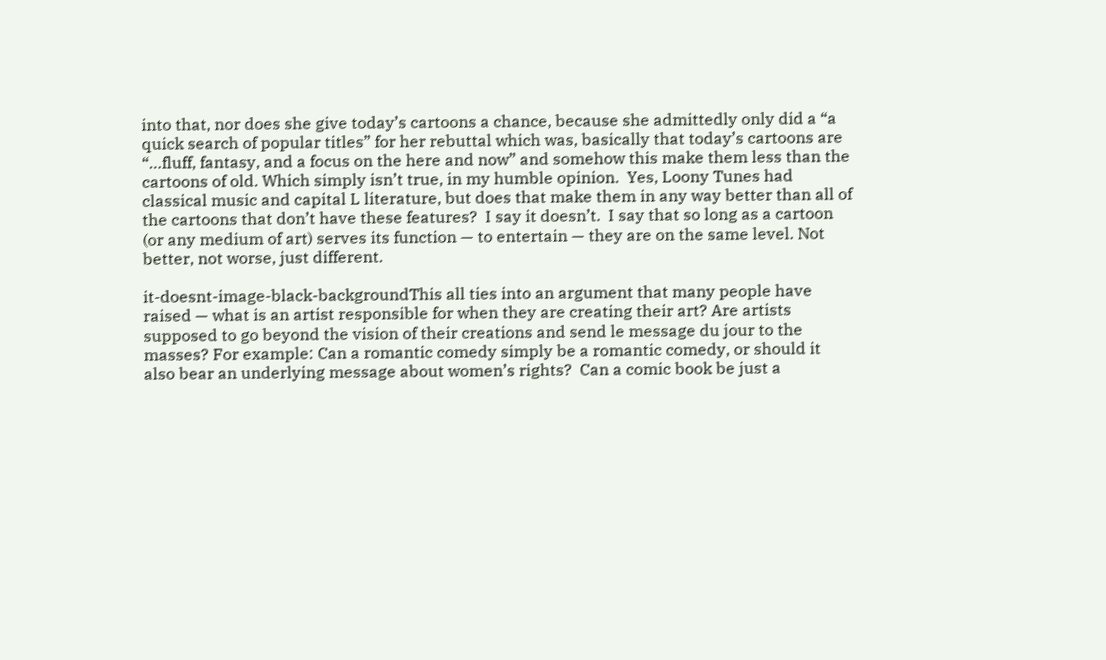into that, nor does she give today’s cartoons a chance, because she admittedly only did a “a quick search of popular titles” for her rebuttal which was, basically that today’s cartoons are “…fluff, fantasy, and a focus on the here and now” and somehow this make them less than the cartoons of old. Which simply isn’t true, in my humble opinion.  Yes, Loony Tunes had classical music and capital L literature, but does that make them in any way better than all of the cartoons that don’t have these features?  I say it doesn’t.  I say that so long as a cartoon (or any medium of art) serves its function — to entertain — they are on the same level. Not better, not worse, just different.

it-doesnt-image-black-backgroundThis all ties into an argument that many people have raised — what is an artist responsible for when they are creating their art? Are artists supposed to go beyond the vision of their creations and send le message du jour to the masses? For example: Can a romantic comedy simply be a romantic comedy, or should it also bear an underlying message about women’s rights?  Can a comic book be just a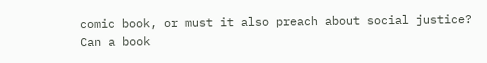comic book, or must it also preach about social justice?  Can a book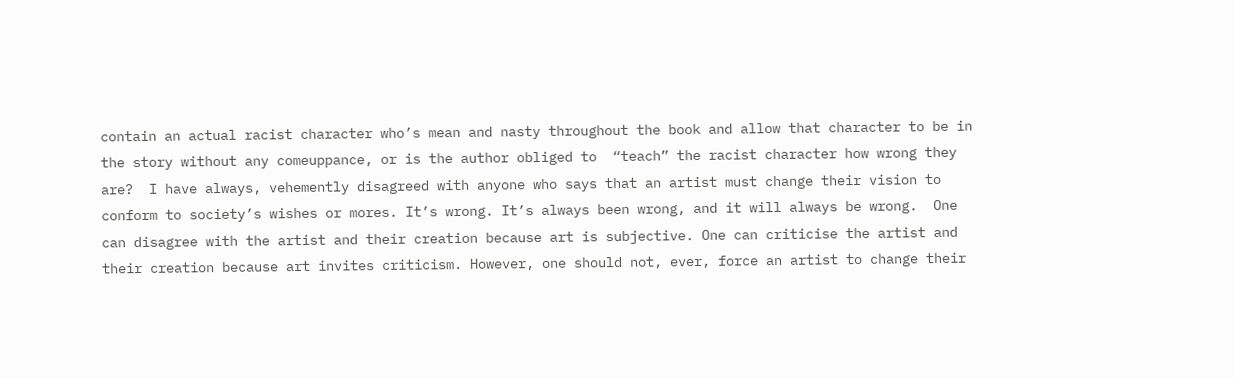contain an actual racist character who’s mean and nasty throughout the book and allow that character to be in the story without any comeuppance, or is the author obliged to  “teach” the racist character how wrong they are?  I have always, vehemently disagreed with anyone who says that an artist must change their vision to conform to society’s wishes or mores. It’s wrong. It’s always been wrong, and it will always be wrong.  One can disagree with the artist and their creation because art is subjective. One can criticise the artist and their creation because art invites criticism. However, one should not, ever, force an artist to change their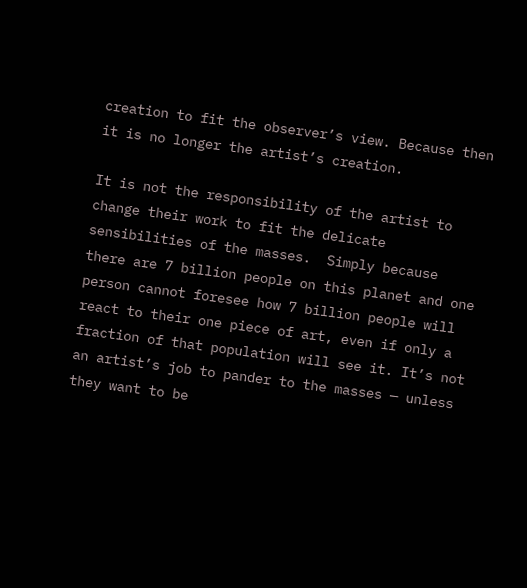creation to fit the observer’s view. Because then it is no longer the artist’s creation.

It is not the responsibility of the artist to change their work to fit the delicate sensibilities of the masses.  Simply because there are 7 billion people on this planet and one person cannot foresee how 7 billion people will react to their one piece of art, even if only a fraction of that population will see it. It’s not an artist’s job to pander to the masses — unless they want to be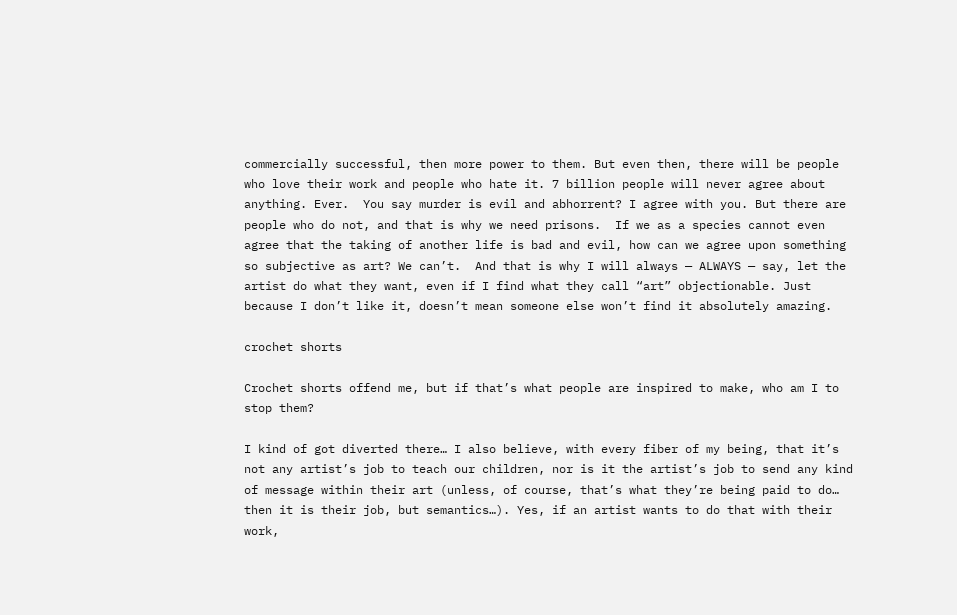commercially successful, then more power to them. But even then, there will be people who love their work and people who hate it. 7 billion people will never agree about anything. Ever.  You say murder is evil and abhorrent? I agree with you. But there are people who do not, and that is why we need prisons.  If we as a species cannot even agree that the taking of another life is bad and evil, how can we agree upon something so subjective as art? We can’t.  And that is why I will always — ALWAYS — say, let the artist do what they want, even if I find what they call “art” objectionable. Just because I don’t like it, doesn’t mean someone else won’t find it absolutely amazing.

crochet shorts

Crochet shorts offend me, but if that’s what people are inspired to make, who am I to stop them?

I kind of got diverted there… I also believe, with every fiber of my being, that it’s not any artist’s job to teach our children, nor is it the artist’s job to send any kind of message within their art (unless, of course, that’s what they’re being paid to do… then it is their job, but semantics…). Yes, if an artist wants to do that with their work,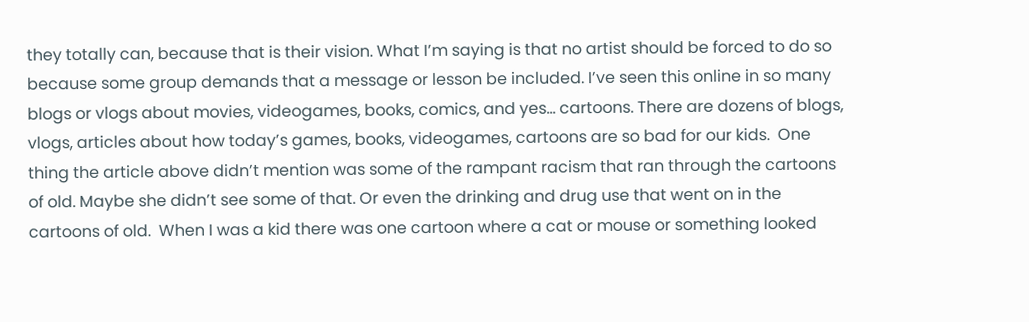they totally can, because that is their vision. What I’m saying is that no artist should be forced to do so because some group demands that a message or lesson be included. I’ve seen this online in so many blogs or vlogs about movies, videogames, books, comics, and yes… cartoons. There are dozens of blogs, vlogs, articles about how today’s games, books, videogames, cartoons are so bad for our kids.  One thing the article above didn’t mention was some of the rampant racism that ran through the cartoons of old. Maybe she didn’t see some of that. Or even the drinking and drug use that went on in the cartoons of old.  When I was a kid there was one cartoon where a cat or mouse or something looked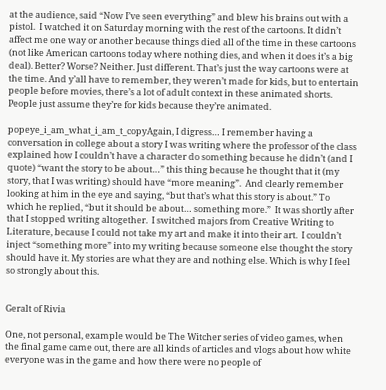at the audience, said “Now I’ve seen everything” and blew his brains out with a pistol.  I watched it on Saturday morning with the rest of the cartoons. It didn’t affect me one way or another because things died all of the time in these cartoons (not like American cartoons today where nothing dies, and when it does it’s a big deal). Better? Worse? Neither. Just different. That’s just the way cartoons were at the time. And y’all have to remember, they weren’t made for kids, but to entertain people before movies, there’s a lot of adult context in these animated shorts. People just assume they’re for kids because they’re animated.

popeye_i_am_what_i_am_t_copyAgain, I digress… I remember having a conversation in college about a story I was writing where the professor of the class explained how I couldn’t have a character do something because he didn’t (and I quote) “want the story to be about…” this thing because he thought that it (my story, that I was writing) should have “more meaning”.  And clearly remember looking at him in the eye and saying, “but that’s what this story is about.” To which he replied, “but it should be about… something more.”  It was shortly after that I stopped writing altogether.  I switched majors from Creative Writing to Literature, because I could not take my art and make it into their art.  I couldn’t  inject “something more” into my writing because someone else thought the story should have it. My stories are what they are and nothing else. Which is why I feel so strongly about this.


Geralt of Rivia

One, not personal, example would be The Witcher series of video games, when the final game came out, there are all kinds of articles and vlogs about how white everyone was in the game and how there were no people of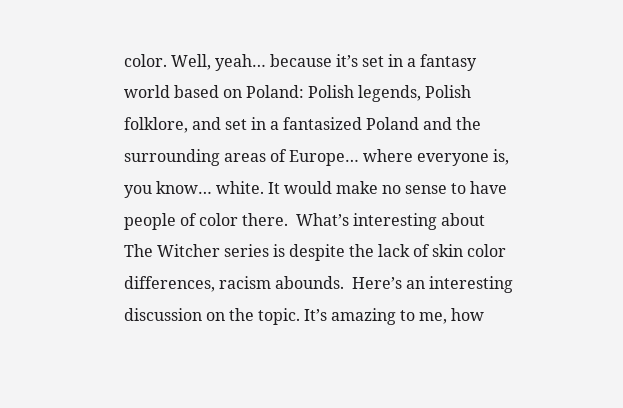color. Well, yeah… because it’s set in a fantasy world based on Poland: Polish legends, Polish folklore, and set in a fantasized Poland and the surrounding areas of Europe… where everyone is, you know… white. It would make no sense to have people of color there.  What’s interesting about The Witcher series is despite the lack of skin color differences, racism abounds.  Here’s an interesting discussion on the topic. It’s amazing to me, how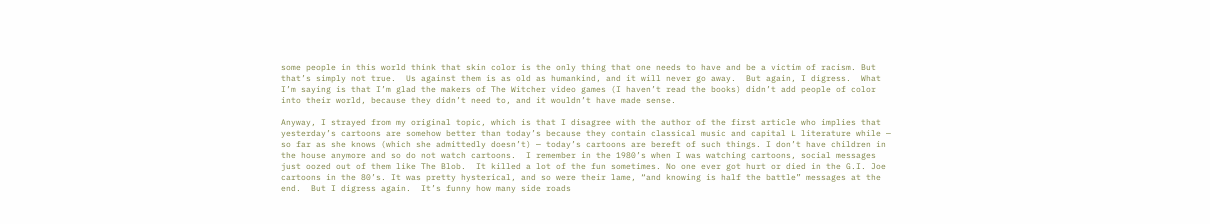some people in this world think that skin color is the only thing that one needs to have and be a victim of racism. But that’s simply not true.  Us against them is as old as humankind, and it will never go away.  But again, I digress.  What I’m saying is that I’m glad the makers of The Witcher video games (I haven’t read the books) didn’t add people of color into their world, because they didn’t need to, and it wouldn’t have made sense.

Anyway, I strayed from my original topic, which is that I disagree with the author of the first article who implies that yesterday’s cartoons are somehow better than today’s because they contain classical music and capital L literature while — so far as she knows (which she admittedly doesn’t) — today’s cartoons are bereft of such things. I don’t have children in the house anymore and so do not watch cartoons.  I remember in the 1980’s when I was watching cartoons, social messages just oozed out of them like The Blob.  It killed a lot of the fun sometimes. No one ever got hurt or died in the G.I. Joe cartoons in the 80’s. It was pretty hysterical, and so were their lame, “and knowing is half the battle” messages at the end.  But I digress again.  It’s funny how many side roads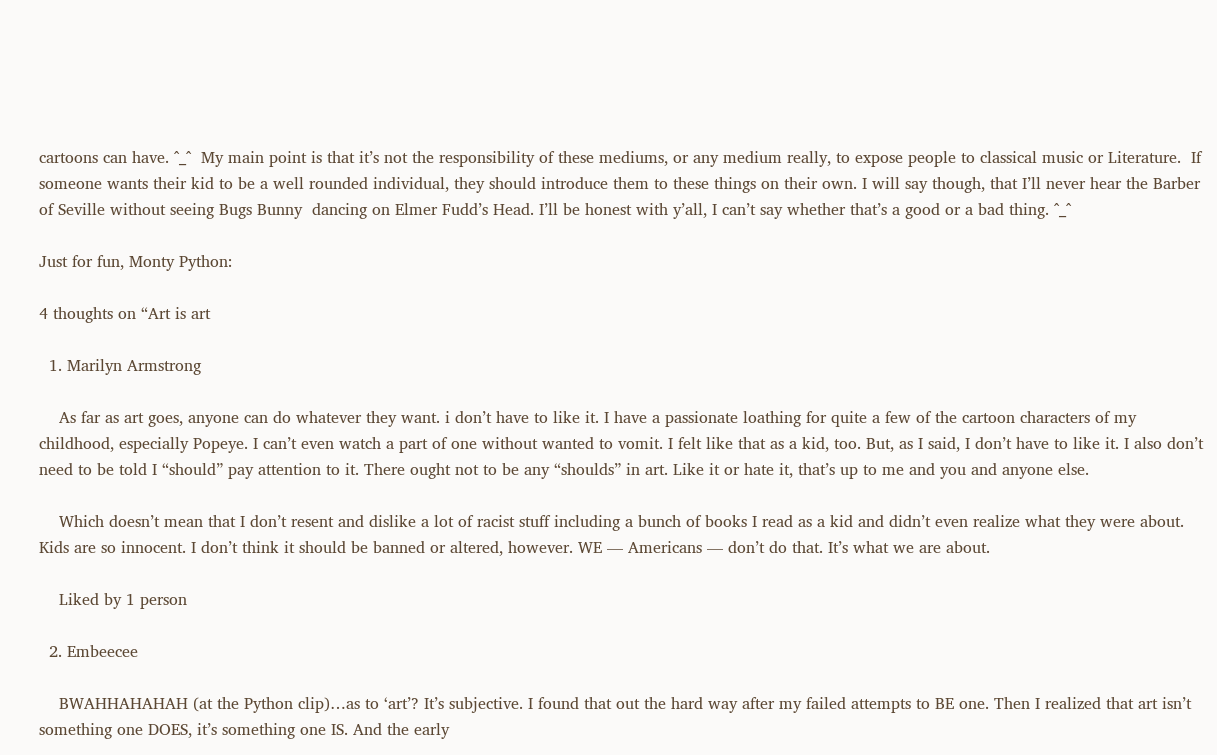cartoons can have. ^_^  My main point is that it’s not the responsibility of these mediums, or any medium really, to expose people to classical music or Literature.  If someone wants their kid to be a well rounded individual, they should introduce them to these things on their own. I will say though, that I’ll never hear the Barber of Seville without seeing Bugs Bunny  dancing on Elmer Fudd’s Head. I’ll be honest with y’all, I can’t say whether that’s a good or a bad thing. ^_^

Just for fun, Monty Python:

4 thoughts on “Art is art

  1. Marilyn Armstrong

    As far as art goes, anyone can do whatever they want. i don’t have to like it. I have a passionate loathing for quite a few of the cartoon characters of my childhood, especially Popeye. I can’t even watch a part of one without wanted to vomit. I felt like that as a kid, too. But, as I said, I don’t have to like it. I also don’t need to be told I “should” pay attention to it. There ought not to be any “shoulds” in art. Like it or hate it, that’s up to me and you and anyone else.

    Which doesn’t mean that I don’t resent and dislike a lot of racist stuff including a bunch of books I read as a kid and didn’t even realize what they were about. Kids are so innocent. I don’t think it should be banned or altered, however. WE — Americans — don’t do that. It’s what we are about.

    Liked by 1 person

  2. Embeecee

    BWAHHAHAHAH (at the Python clip)…as to ‘art’? It’s subjective. I found that out the hard way after my failed attempts to BE one. Then I realized that art isn’t something one DOES, it’s something one IS. And the early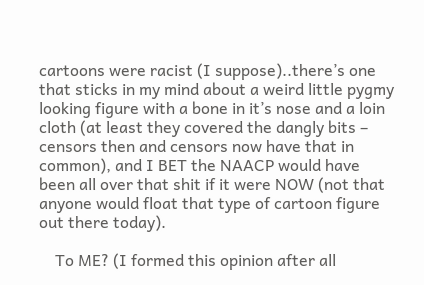cartoons were racist (I suppose)..there’s one that sticks in my mind about a weird little pygmy looking figure with a bone in it’s nose and a loin cloth (at least they covered the dangly bits – censors then and censors now have that in common), and I BET the NAACP would have been all over that shit if it were NOW (not that anyone would float that type of cartoon figure out there today).

    To ME? (I formed this opinion after all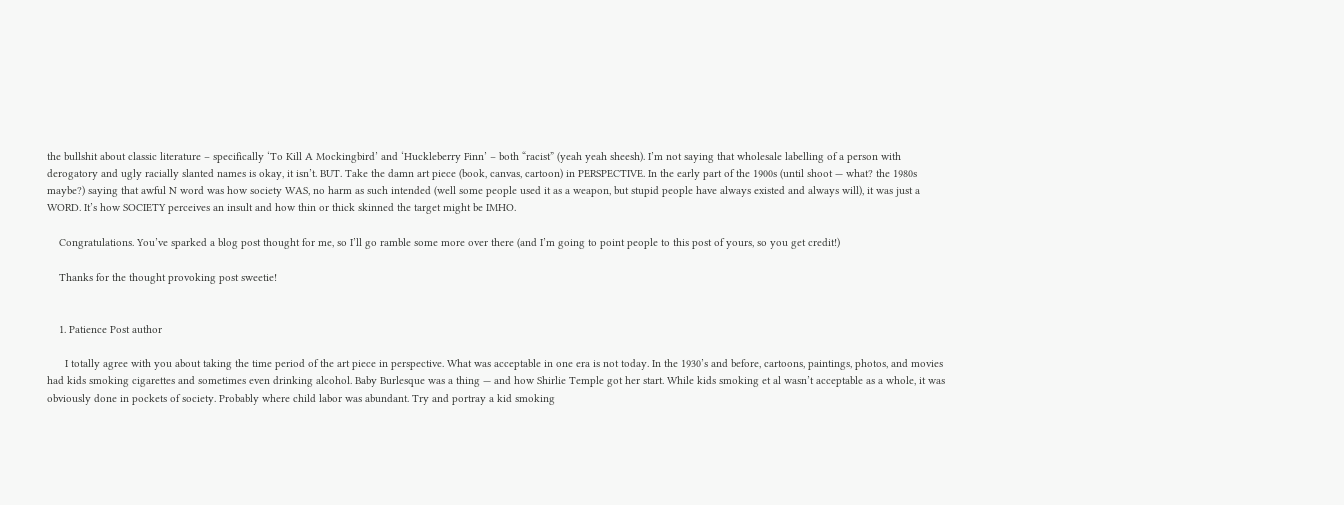the bullshit about classic literature – specifically ‘To Kill A Mockingbird’ and ‘Huckleberry Finn’ – both “racist” (yeah yeah sheesh). I’m not saying that wholesale labelling of a person with derogatory and ugly racially slanted names is okay, it isn’t. BUT. Take the damn art piece (book, canvas, cartoon) in PERSPECTIVE. In the early part of the 1900s (until shoot — what? the 1980s maybe?) saying that awful N word was how society WAS, no harm as such intended (well some people used it as a weapon, but stupid people have always existed and always will), it was just a WORD. It’s how SOCIETY perceives an insult and how thin or thick skinned the target might be IMHO.

    Congratulations. You’ve sparked a blog post thought for me, so I’ll go ramble some more over there (and I’m going to point people to this post of yours, so you get credit!)

    Thanks for the thought provoking post sweetie!


    1. Patience Post author

      I totally agree with you about taking the time period of the art piece in perspective. What was acceptable in one era is not today. In the 1930’s and before, cartoons, paintings, photos, and movies had kids smoking cigarettes and sometimes even drinking alcohol. Baby Burlesque was a thing — and how Shirlie Temple got her start. While kids smoking et al wasn’t acceptable as a whole, it was obviously done in pockets of society. Probably where child labor was abundant. Try and portray a kid smoking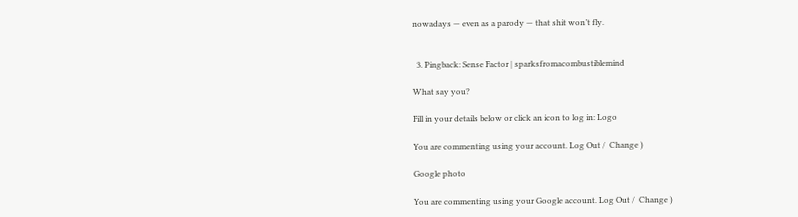nowadays — even as a parody — that shit won’t fly.


  3. Pingback: Sense Factor | sparksfromacombustiblemind

What say you?

Fill in your details below or click an icon to log in: Logo

You are commenting using your account. Log Out /  Change )

Google photo

You are commenting using your Google account. Log Out /  Change )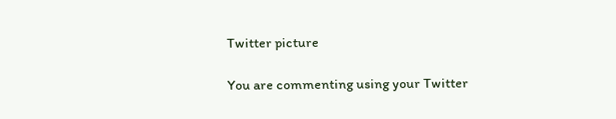Twitter picture

You are commenting using your Twitter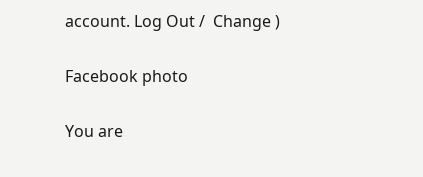account. Log Out /  Change )

Facebook photo

You are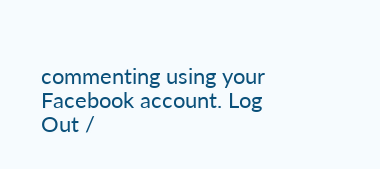commenting using your Facebook account. Log Out /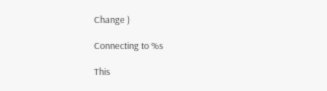Change )

Connecting to %s

This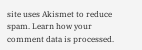site uses Akismet to reduce spam. Learn how your comment data is processed.